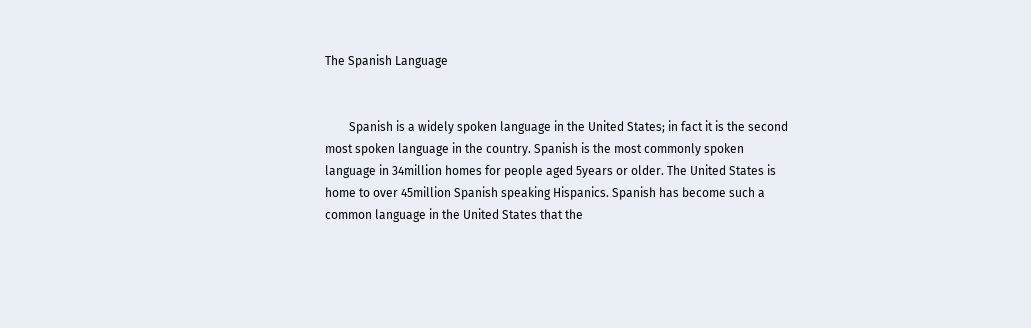The Spanish Language


        Spanish is a widely spoken language in the United States; in fact it is the second most spoken language in the country. Spanish is the most commonly spoken language in 34million homes for people aged 5years or older. The United States is home to over 45million Spanish speaking Hispanics. Spanish has become such a common language in the United States that the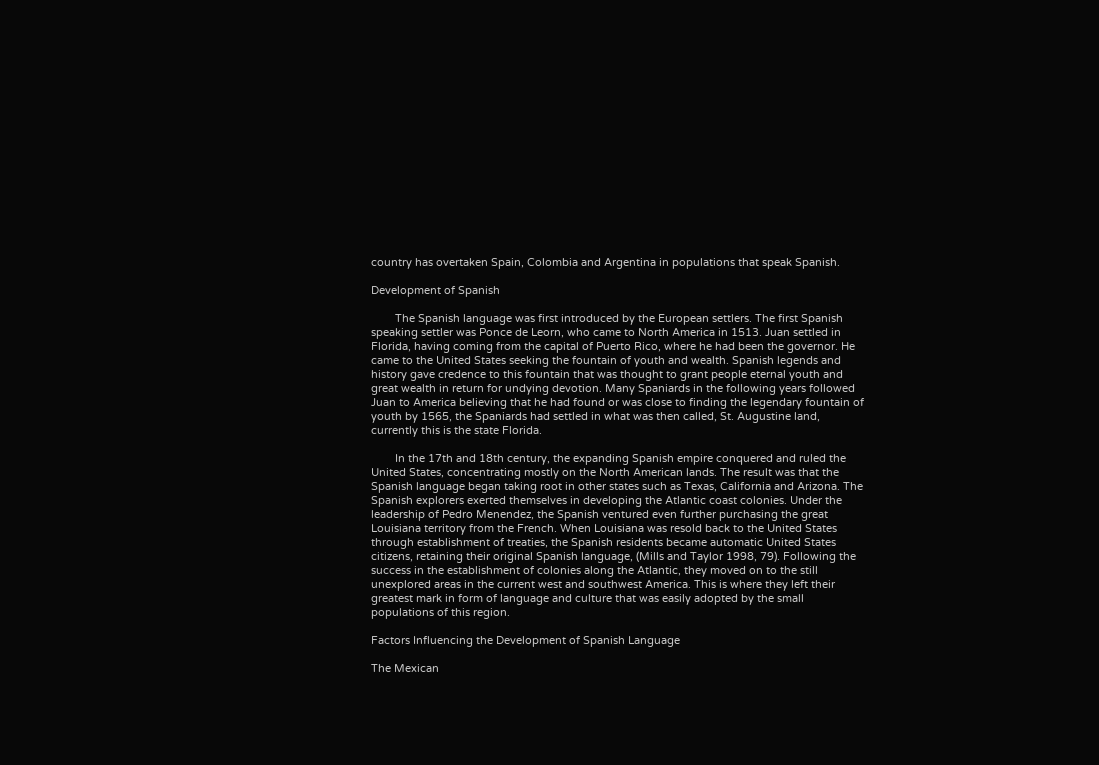country has overtaken Spain, Colombia and Argentina in populations that speak Spanish.

Development of Spanish

        The Spanish language was first introduced by the European settlers. The first Spanish speaking settler was Ponce de Leorn, who came to North America in 1513. Juan settled in Florida, having coming from the capital of Puerto Rico, where he had been the governor. He came to the United States seeking the fountain of youth and wealth. Spanish legends and history gave credence to this fountain that was thought to grant people eternal youth and great wealth in return for undying devotion. Many Spaniards in the following years followed Juan to America believing that he had found or was close to finding the legendary fountain of youth by 1565, the Spaniards had settled in what was then called, St. Augustine land, currently this is the state Florida.

        In the 17th and 18th century, the expanding Spanish empire conquered and ruled the United States, concentrating mostly on the North American lands. The result was that the Spanish language began taking root in other states such as Texas, California and Arizona. The Spanish explorers exerted themselves in developing the Atlantic coast colonies. Under the leadership of Pedro Menendez, the Spanish ventured even further purchasing the great Louisiana territory from the French. When Louisiana was resold back to the United States through establishment of treaties, the Spanish residents became automatic United States citizens, retaining their original Spanish language, (Mills and Taylor 1998, 79). Following the success in the establishment of colonies along the Atlantic, they moved on to the still unexplored areas in the current west and southwest America. This is where they left their greatest mark in form of language and culture that was easily adopted by the small populations of this region.

Factors Influencing the Development of Spanish Language

The Mexican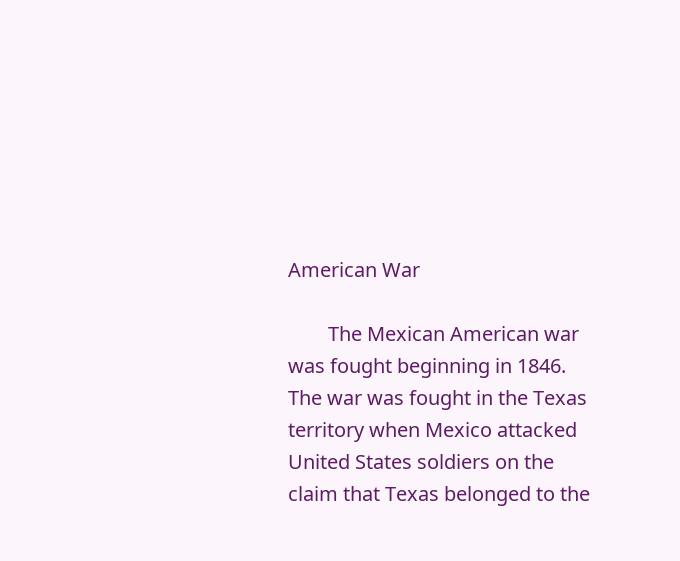American War

        The Mexican American war was fought beginning in 1846. The war was fought in the Texas territory when Mexico attacked United States soldiers on the claim that Texas belonged to the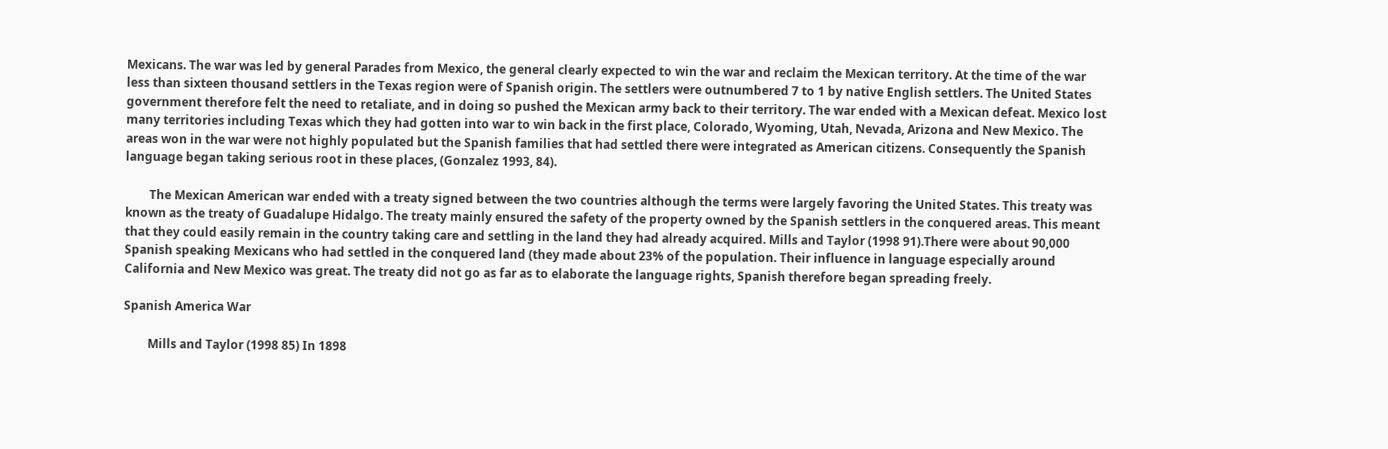Mexicans. The war was led by general Parades from Mexico, the general clearly expected to win the war and reclaim the Mexican territory. At the time of the war less than sixteen thousand settlers in the Texas region were of Spanish origin. The settlers were outnumbered 7 to 1 by native English settlers. The United States government therefore felt the need to retaliate, and in doing so pushed the Mexican army back to their territory. The war ended with a Mexican defeat. Mexico lost many territories including Texas which they had gotten into war to win back in the first place, Colorado, Wyoming, Utah, Nevada, Arizona and New Mexico. The areas won in the war were not highly populated but the Spanish families that had settled there were integrated as American citizens. Consequently the Spanish language began taking serious root in these places, (Gonzalez 1993, 84).

        The Mexican American war ended with a treaty signed between the two countries although the terms were largely favoring the United States. This treaty was known as the treaty of Guadalupe Hidalgo. The treaty mainly ensured the safety of the property owned by the Spanish settlers in the conquered areas. This meant that they could easily remain in the country taking care and settling in the land they had already acquired. Mills and Taylor (1998 91).There were about 90,000 Spanish speaking Mexicans who had settled in the conquered land (they made about 23% of the population. Their influence in language especially around California and New Mexico was great. The treaty did not go as far as to elaborate the language rights, Spanish therefore began spreading freely.

Spanish America War

        Mills and Taylor (1998 85) In 1898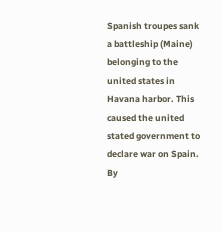Spanish troupes sank a battleship (Maine) belonging to the united states in Havana harbor. This caused the united stated government to declare war on Spain. By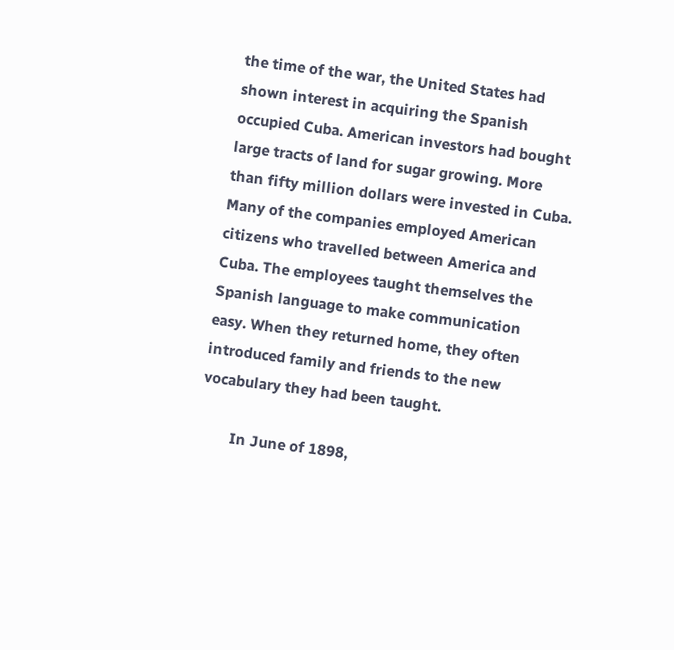the time of the war, the United States had shown interest in acquiring the Spanish occupied Cuba. American investors had bought large tracts of land for sugar growing. More than fifty million dollars were invested in Cuba. Many of the companies employed American citizens who travelled between America and Cuba. The employees taught themselves the Spanish language to make communication easy. When they returned home, they often introduced family and friends to the new vocabulary they had been taught.

        In June of 1898,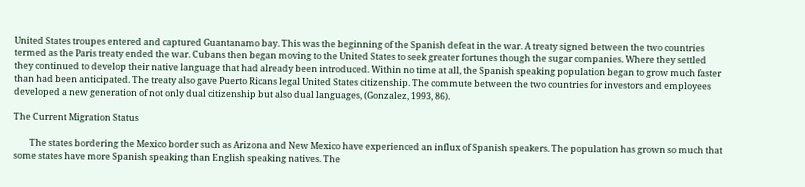United States troupes entered and captured Guantanamo bay. This was the beginning of the Spanish defeat in the war. A treaty signed between the two countries termed as the Paris treaty ended the war. Cubans then began moving to the United States to seek greater fortunes though the sugar companies. Where they settled they continued to develop their native language that had already been introduced. Within no time at all, the Spanish speaking population began to grow much faster than had been anticipated. The treaty also gave Puerto Ricans legal United States citizenship. The commute between the two countries for investors and employees developed a new generation of not only dual citizenship but also dual languages, (Gonzalez, 1993, 86).

The Current Migration Status

        The states bordering the Mexico border such as Arizona and New Mexico have experienced an influx of Spanish speakers. The population has grown so much that some states have more Spanish speaking than English speaking natives. The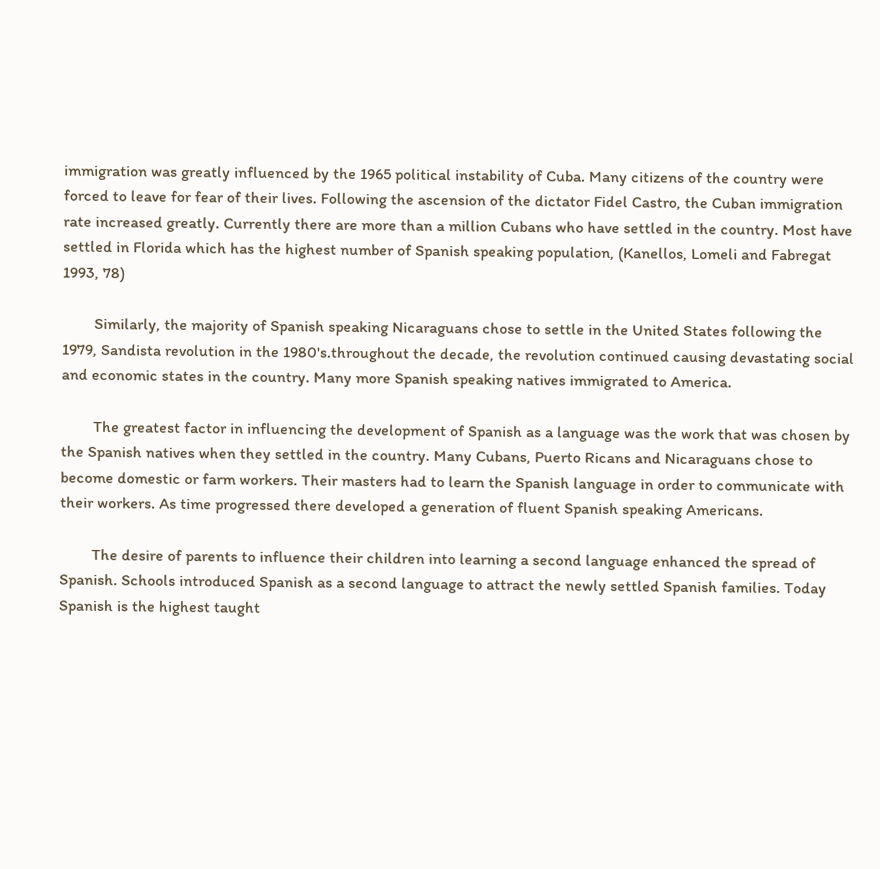immigration was greatly influenced by the 1965 political instability of Cuba. Many citizens of the country were forced to leave for fear of their lives. Following the ascension of the dictator Fidel Castro, the Cuban immigration rate increased greatly. Currently there are more than a million Cubans who have settled in the country. Most have settled in Florida which has the highest number of Spanish speaking population, (Kanellos, Lomeli and Fabregat 1993, 78)

        Similarly, the majority of Spanish speaking Nicaraguans chose to settle in the United States following the 1979, Sandista revolution in the 1980's.throughout the decade, the revolution continued causing devastating social and economic states in the country. Many more Spanish speaking natives immigrated to America.

        The greatest factor in influencing the development of Spanish as a language was the work that was chosen by the Spanish natives when they settled in the country. Many Cubans, Puerto Ricans and Nicaraguans chose to become domestic or farm workers. Their masters had to learn the Spanish language in order to communicate with their workers. As time progressed there developed a generation of fluent Spanish speaking Americans.

        The desire of parents to influence their children into learning a second language enhanced the spread of Spanish. Schools introduced Spanish as a second language to attract the newly settled Spanish families. Today Spanish is the highest taught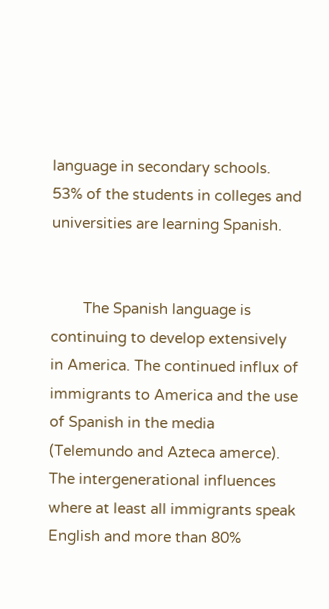language in secondary schools. 53% of the students in colleges and universities are learning Spanish.


        The Spanish language is continuing to develop extensively in America. The continued influx of immigrants to America and the use of Spanish in the media (Telemundo and Azteca amerce). The intergenerational influences where at least all immigrants speak English and more than 80%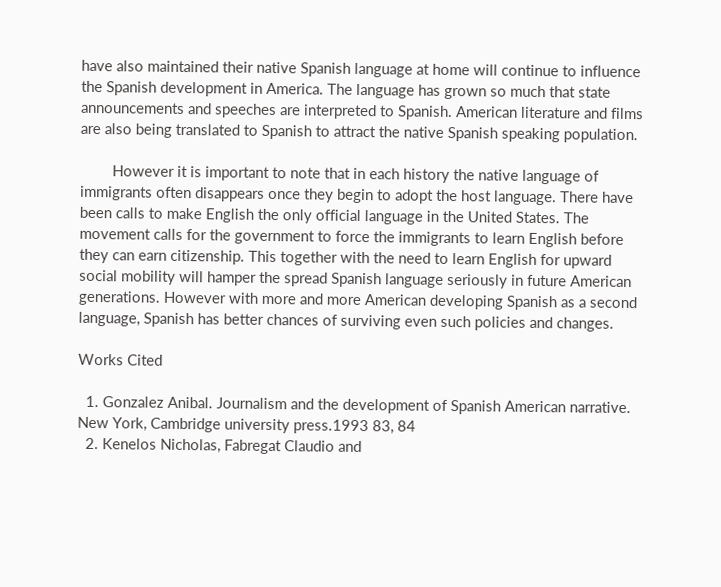have also maintained their native Spanish language at home will continue to influence the Spanish development in America. The language has grown so much that state announcements and speeches are interpreted to Spanish. American literature and films are also being translated to Spanish to attract the native Spanish speaking population.

        However it is important to note that in each history the native language of immigrants often disappears once they begin to adopt the host language. There have been calls to make English the only official language in the United States. The movement calls for the government to force the immigrants to learn English before they can earn citizenship. This together with the need to learn English for upward social mobility will hamper the spread Spanish language seriously in future American generations. However with more and more American developing Spanish as a second language, Spanish has better chances of surviving even such policies and changes.

Works Cited

  1. Gonzalez Anibal. Journalism and the development of Spanish American narrative. New York, Cambridge university press.1993 83, 84
  2. Kenelos Nicholas, Fabregat Claudio and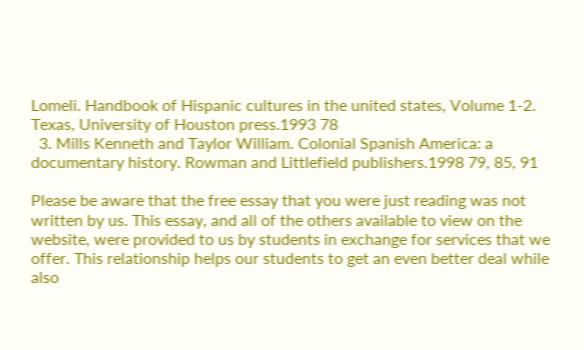Lomeli. Handbook of Hispanic cultures in the united states, Volume 1-2. Texas, University of Houston press.1993 78
  3. Mills Kenneth and Taylor William. Colonial Spanish America: a documentary history. Rowman and Littlefield publishers.1998 79, 85, 91

Please be aware that the free essay that you were just reading was not written by us. This essay, and all of the others available to view on the website, were provided to us by students in exchange for services that we offer. This relationship helps our students to get an even better deal while also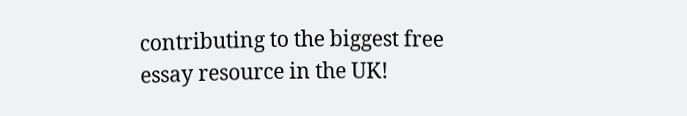contributing to the biggest free essay resource in the UK!